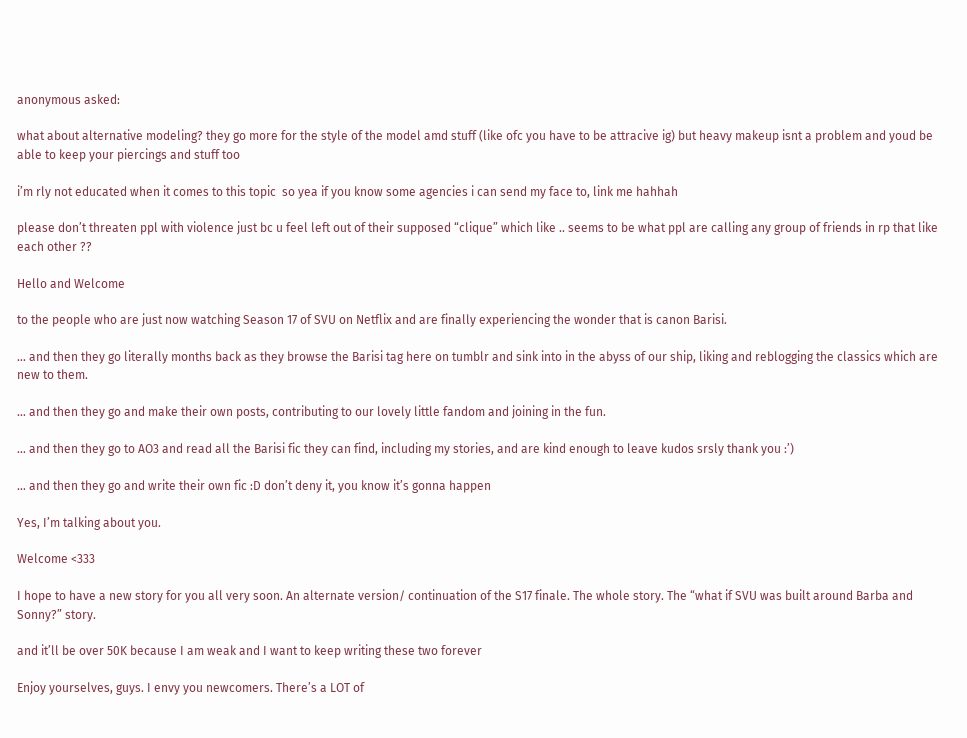anonymous asked:

what about alternative modeling? they go more for the style of the model amd stuff (like ofc you have to be attracive ig) but heavy makeup isnt a problem and youd be able to keep your piercings and stuff too

i’m rly not educated when it comes to this topic  so yea if you know some agencies i can send my face to, link me hahhah

please don’t threaten ppl with violence just bc u feel left out of their supposed “clique” which like .. seems to be what ppl are calling any group of friends in rp that like each other ??

Hello and Welcome

to the people who are just now watching Season 17 of SVU on Netflix and are finally experiencing the wonder that is canon Barisi.

… and then they go literally months back as they browse the Barisi tag here on tumblr and sink into in the abyss of our ship, liking and reblogging the classics which are new to them.

… and then they go and make their own posts, contributing to our lovely little fandom and joining in the fun.

… and then they go to AO3 and read all the Barisi fic they can find, including my stories, and are kind enough to leave kudos srsly thank you :’)

… and then they go and write their own fic :D don’t deny it, you know it’s gonna happen

Yes, I’m talking about you.

Welcome <333

I hope to have a new story for you all very soon. An alternate version/ continuation of the S17 finale. The whole story. The “what if SVU was built around Barba and Sonny?” story.

and it’ll be over 50K because I am weak and I want to keep writing these two forever

Enjoy yourselves, guys. I envy you newcomers. There’s a LOT of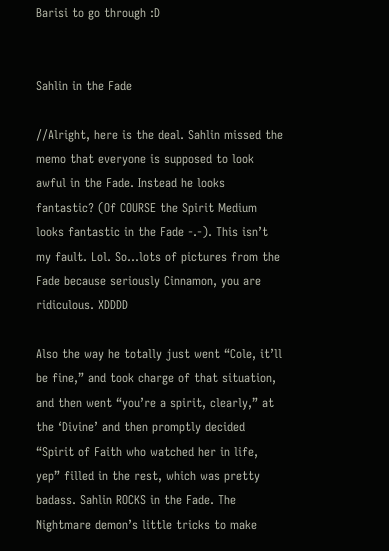Barisi to go through :D


Sahlin in the Fade

//Alright, here is the deal. Sahlin missed the memo that everyone is supposed to look awful in the Fade. Instead he looks fantastic? (Of COURSE the Spirit Medium looks fantastic in the Fade -.-). This isn’t my fault. Lol. So…lots of pictures from the Fade because seriously Cinnamon, you are ridiculous. XDDDD

Also the way he totally just went “Cole, it’ll be fine,” and took charge of that situation, and then went “you’re a spirit, clearly,” at the ‘Divine’ and then promptly decided “Spirit of Faith who watched her in life, yep” filled in the rest, which was pretty badass. Sahlin ROCKS in the Fade. The Nightmare demon’s little tricks to make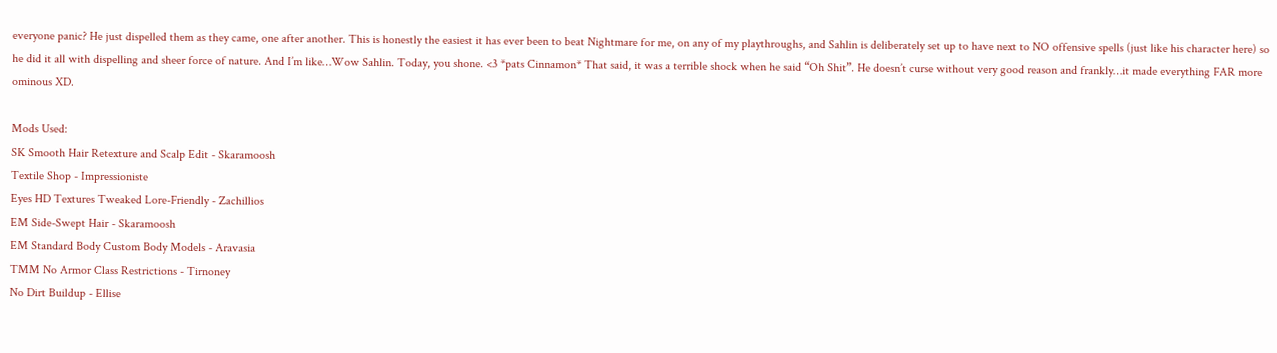everyone panic? He just dispelled them as they came, one after another. This is honestly the easiest it has ever been to beat Nightmare for me, on any of my playthroughs, and Sahlin is deliberately set up to have next to NO offensive spells (just like his character here) so he did it all with dispelling and sheer force of nature. And I’m like…Wow Sahlin. Today, you shone. <3 *pats Cinnamon* That said, it was a terrible shock when he said “Oh Shit”. He doesn’t curse without very good reason and frankly…it made everything FAR more ominous XD.

Mods Used:
SK Smooth Hair Retexture and Scalp Edit - Skaramoosh
Textile Shop - Impressioniste
Eyes HD Textures Tweaked Lore-Friendly - Zachillios
EM Side-Swept Hair - Skaramoosh
EM Standard Body Custom Body Models - Aravasia
TMM No Armor Class Restrictions - Tirnoney
No Dirt Buildup - Ellise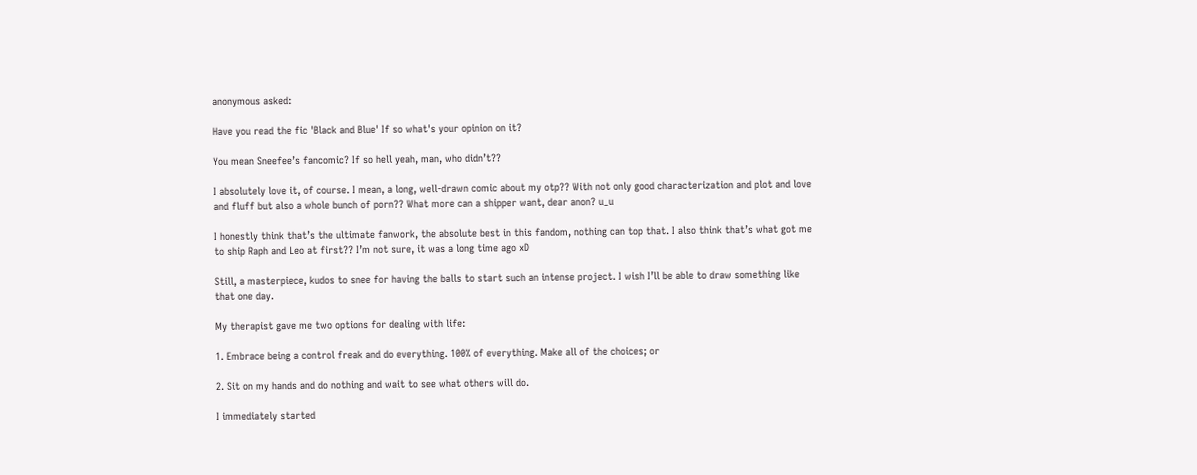anonymous asked:

Have you read the fic 'Black and Blue' If so what's your opinion on it?

You mean Sneefee’s fancomic? If so hell yeah, man, who didn’t??

I absolutely love it, of course. I mean, a long, well-drawn comic about my otp?? With not only good characterization and plot and love and fluff but also a whole bunch of porn?? What more can a shipper want, dear anon? u_u

I honestly think that’s the ultimate fanwork, the absolute best in this fandom, nothing can top that. I also think that’s what got me to ship Raph and Leo at first?? I’m not sure, it was a long time ago xD

Still, a masterpiece, kudos to snee for having the balls to start such an intense project. I wish I’ll be able to draw something like that one day.

My therapist gave me two options for dealing with life:

1. Embrace being a control freak and do everything. 100% of everything. Make all of the choices; or

2. Sit on my hands and do nothing and wait to see what others will do.

I immediately started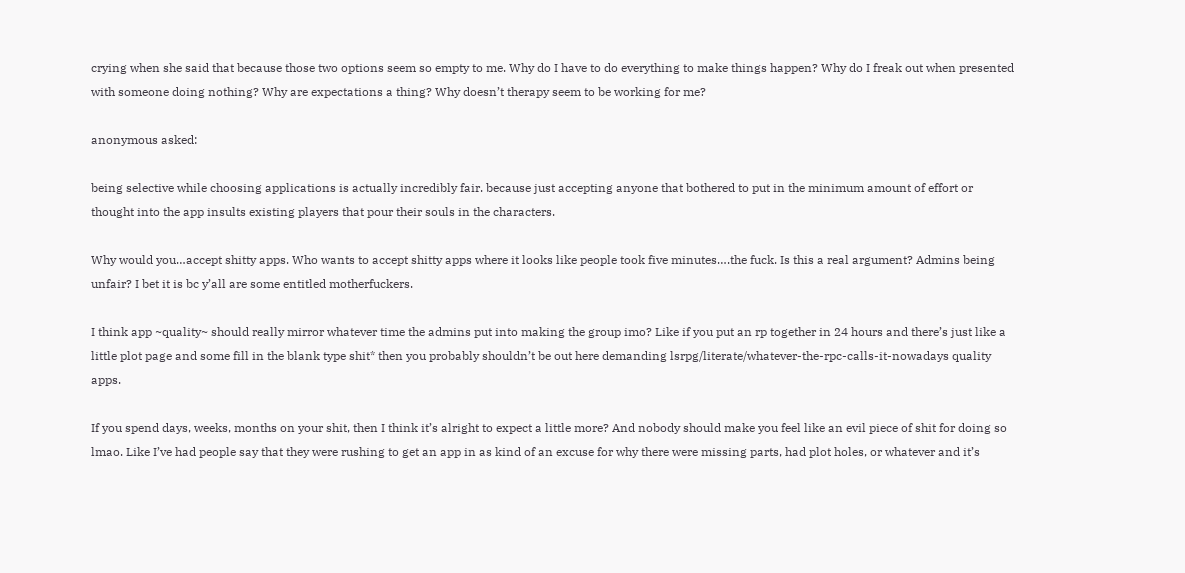crying when she said that because those two options seem so empty to me. Why do I have to do everything to make things happen? Why do I freak out when presented with someone doing nothing? Why are expectations a thing? Why doesn’t therapy seem to be working for me?

anonymous asked:

being selective while choosing applications is actually incredibly fair. because just accepting anyone that bothered to put in the minimum amount of effort or thought into the app insults existing players that pour their souls in the characters.

Why would you…accept shitty apps. Who wants to accept shitty apps where it looks like people took five minutes….the fuck. Is this a real argument? Admins being unfair? I bet it is bc y’all are some entitled motherfuckers.

I think app ~quality~ should really mirror whatever time the admins put into making the group imo? Like if you put an rp together in 24 hours and there’s just like a little plot page and some fill in the blank type shit* then you probably shouldn’t be out here demanding lsrpg/literate/whatever-the-rpc-calls-it-nowadays quality apps.

If you spend days, weeks, months on your shit, then I think it’s alright to expect a little more? And nobody should make you feel like an evil piece of shit for doing so lmao. Like I’ve had people say that they were rushing to get an app in as kind of an excuse for why there were missing parts, had plot holes, or whatever and it’s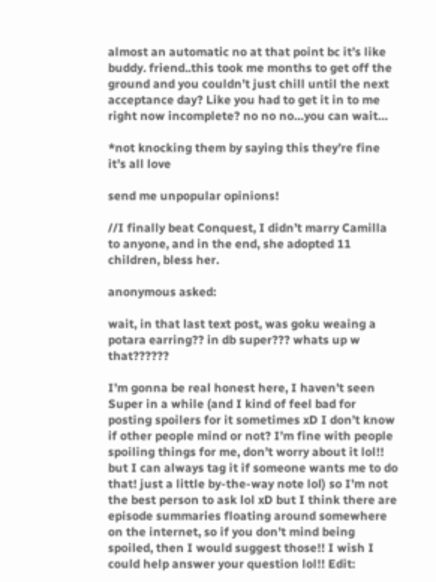almost an automatic no at that point bc it’s like buddy. friend..this took me months to get off the ground and you couldn’t just chill until the next acceptance day? Like you had to get it in to me right now incomplete? no no no…you can wait…

*not knocking them by saying this they’re fine it’s all love

send me unpopular opinions!

//I finally beat Conquest, I didn’t marry Camilla to anyone, and in the end, she adopted 11 children, bless her.

anonymous asked:

wait, in that last text post, was goku weaing a potara earring?? in db super??? whats up w that??????

I’m gonna be real honest here, I haven’t seen Super in a while (and I kind of feel bad for posting spoilers for it sometimes xD I don’t know if other people mind or not? I’m fine with people spoiling things for me, don’t worry about it lol!! but I can always tag it if someone wants me to do that! just a little by-the-way note lol) so I’m not the best person to ask lol xD but I think there are episode summaries floating around somewhere on the internet, so if you don’t mind being spoiled, then I would suggest those!! I wish I could help answer your question lol!! Edit: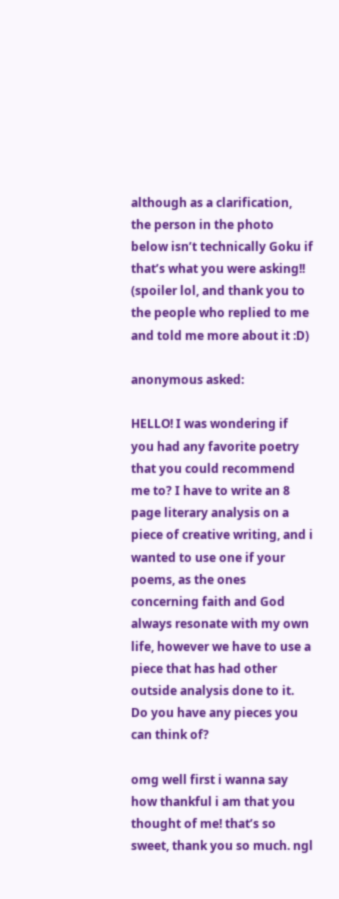although as a clarification, the person in the photo below isn’t technically Goku if that’s what you were asking!! (spoiler lol, and thank you to the people who replied to me and told me more about it :D)

anonymous asked:

HELLO! I was wondering if you had any favorite poetry that you could recommend me to? I have to write an 8 page literary analysis on a piece of creative writing, and i wanted to use one if your poems, as the ones concerning faith and God always resonate with my own life, however we have to use a piece that has had other outside analysis done to it. Do you have any pieces you can think of?

omg well first i wanna say how thankful i am that you thought of me! that’s so sweet, thank you so much. ngl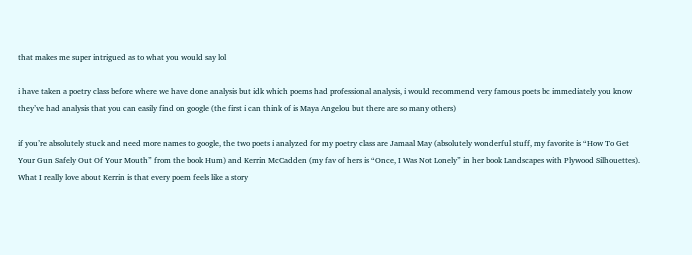that makes me super intrigued as to what you would say lol

i have taken a poetry class before where we have done analysis but idk which poems had professional analysis, i would recommend very famous poets bc immediately you know they’ve had analysis that you can easily find on google (the first i can think of is Maya Angelou but there are so many others)

if you’re absolutely stuck and need more names to google, the two poets i analyzed for my poetry class are Jamaal May (absolutely wonderful stuff, my favorite is “How To Get Your Gun Safely Out Of Your Mouth” from the book Hum) and Kerrin McCadden (my fav of hers is “Once, I Was Not Lonely” in her book Landscapes with Plywood Silhouettes). What I really love about Kerrin is that every poem feels like a story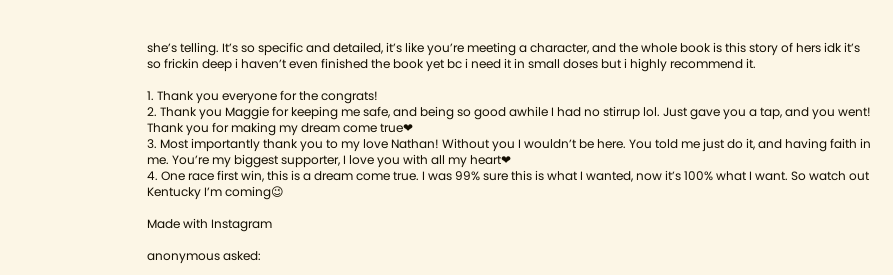she’s telling. It’s so specific and detailed, it’s like you’re meeting a character, and the whole book is this story of hers idk it’s so frickin deep i haven’t even finished the book yet bc i need it in small doses but i highly recommend it.

1. Thank you everyone for the congrats!
2. Thank you Maggie for keeping me safe, and being so good awhile I had no stirrup lol. Just gave you a tap, and you went! Thank you for making my dream come true❤
3. Most importantly thank you to my love Nathan! Without you I wouldn’t be here. You told me just do it, and having faith in me. You’re my biggest supporter, I love you with all my heart❤
4. One race first win, this is a dream come true. I was 99% sure this is what I wanted, now it’s 100% what I want. So watch out Kentucky I’m coming😉

Made with Instagram

anonymous asked: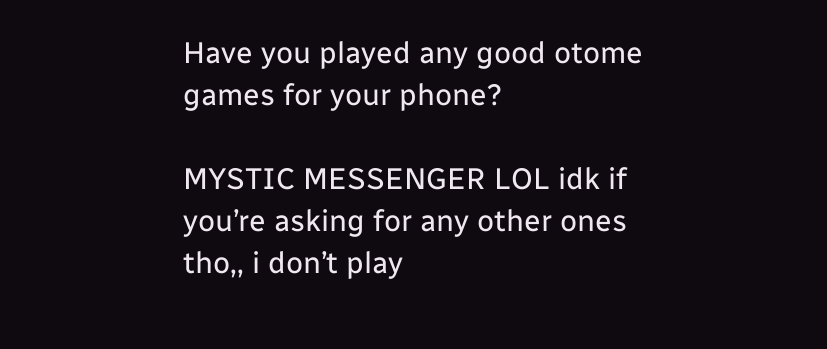Have you played any good otome games for your phone?

MYSTIC MESSENGER LOL idk if you’re asking for any other ones tho,, i don’t play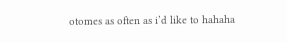otomes as often as i’d like to hahaha